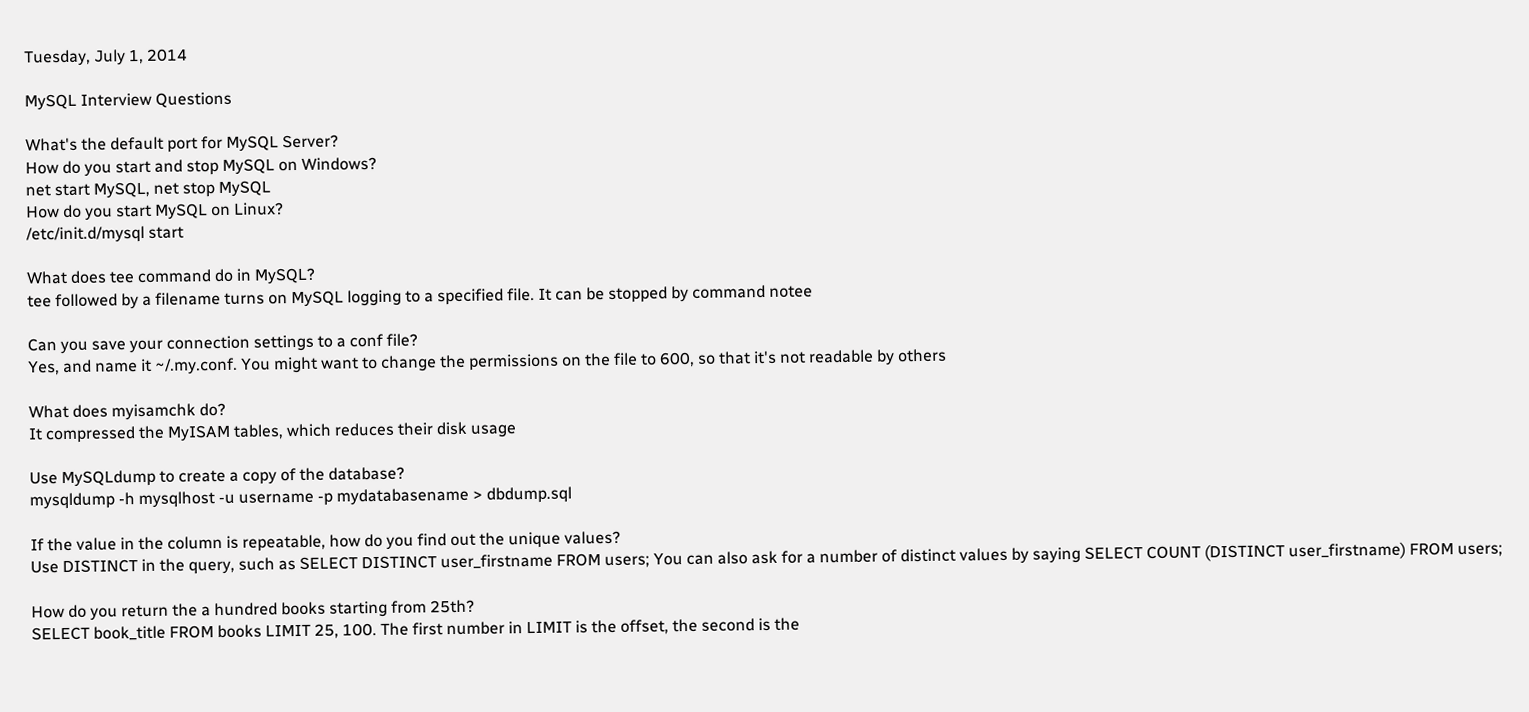Tuesday, July 1, 2014

MySQL Interview Questions

What's the default port for MySQL Server?
How do you start and stop MySQL on Windows?
net start MySQL, net stop MySQL
How do you start MySQL on Linux?
/etc/init.d/mysql start

What does tee command do in MySQL?
tee followed by a filename turns on MySQL logging to a specified file. It can be stopped by command notee

Can you save your connection settings to a conf file?
Yes, and name it ~/.my.conf. You might want to change the permissions on the file to 600, so that it's not readable by others

What does myisamchk do?
It compressed the MyISAM tables, which reduces their disk usage

Use MySQLdump to create a copy of the database?
mysqldump -h mysqlhost -u username -p mydatabasename > dbdump.sql

If the value in the column is repeatable, how do you find out the unique values?
Use DISTINCT in the query, such as SELECT DISTINCT user_firstname FROM users; You can also ask for a number of distinct values by saying SELECT COUNT (DISTINCT user_firstname) FROM users;

How do you return the a hundred books starting from 25th?
SELECT book_title FROM books LIMIT 25, 100. The first number in LIMIT is the offset, the second is the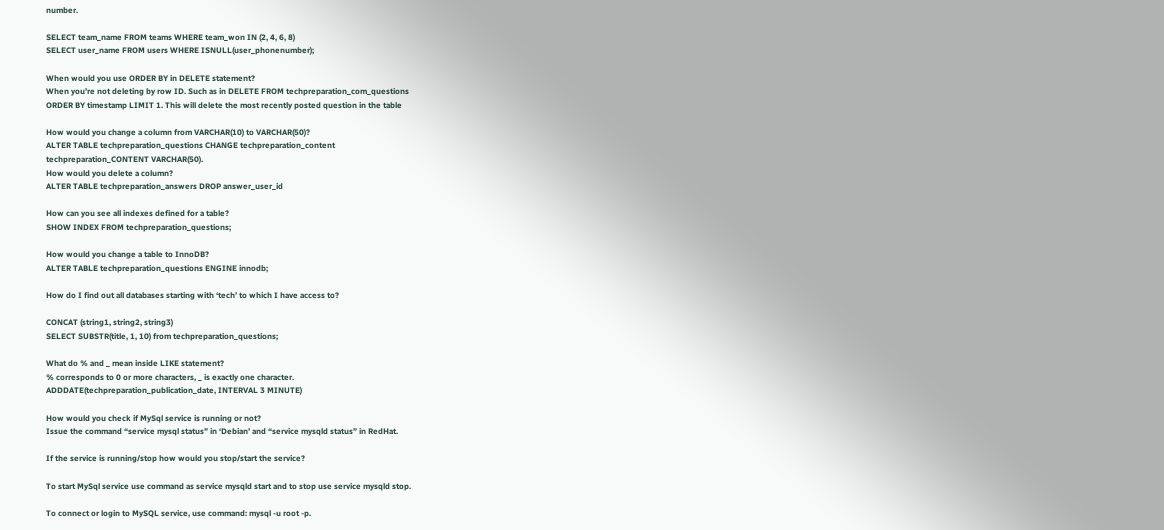number.

SELECT team_name FROM teams WHERE team_won IN (2, 4, 6, 8)
SELECT user_name FROM users WHERE ISNULL(user_phonenumber);

When would you use ORDER BY in DELETE statement?
When you’re not deleting by row ID. Such as in DELETE FROM techpreparation_com_questions
ORDER BY timestamp LIMIT 1. This will delete the most recently posted question in the table

How would you change a column from VARCHAR(10) to VARCHAR(50)?
ALTER TABLE techpreparation_questions CHANGE techpreparation_content
techpreparation_CONTENT VARCHAR(50).
How would you delete a column?
ALTER TABLE techpreparation_answers DROP answer_user_id

How can you see all indexes defined for a table?
SHOW INDEX FROM techpreparation_questions;

How would you change a table to InnoDB?
ALTER TABLE techpreparation_questions ENGINE innodb;

How do I find out all databases starting with ‘tech’ to which I have access to?

CONCAT (string1, string2, string3)
SELECT SUBSTR(title, 1, 10) from techpreparation_questions;

What do % and _ mean inside LIKE statement?
% corresponds to 0 or more characters, _ is exactly one character.
ADDDATE(techpreparation_publication_date, INTERVAL 3 MINUTE)

How would you check if MySql service is running or not?
Issue the command “service mysql status” in ‘Debian’ and “service mysqld status” in RedHat.

If the service is running/stop how would you stop/start the service?

To start MySql service use command as service mysqld start and to stop use service mysqld stop.

To connect or login to MySQL service, use command: mysql -u root -p.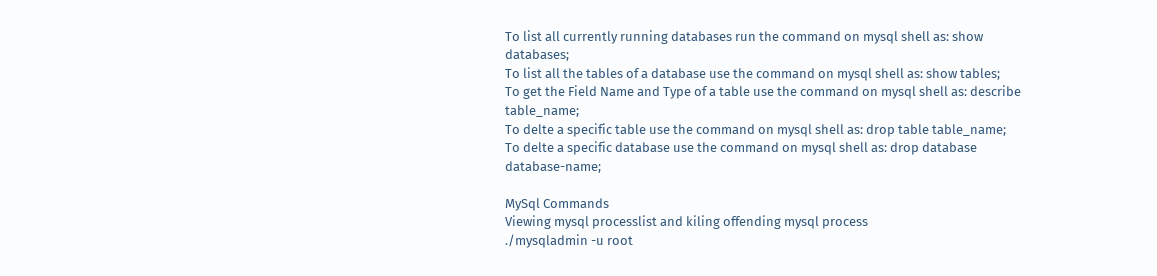To list all currently running databases run the command on mysql shell as: show databases;
To list all the tables of a database use the command on mysql shell as: show tables;
To get the Field Name and Type of a table use the command on mysql shell as: describe table_name;
To delte a specific table use the command on mysql shell as: drop table table_name;
To delte a specific database use the command on mysql shell as: drop database database-name;

MySql Commands
Viewing mysql processlist and kiling offending mysql process
./mysqladmin -u root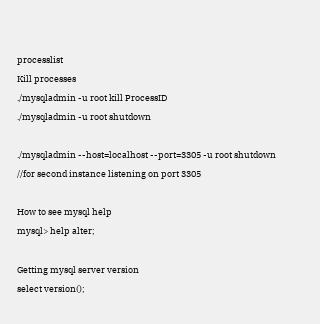processlist
Kill processes
./mysqladmin -u root kill ProcessID
./mysqladmin -u root shutdown

./mysqladmin --host=localhost --port=3305 -u root shutdown //for second instance listening on port 3305

How to see mysql help
mysql> help alter;

Getting mysql server version
select version();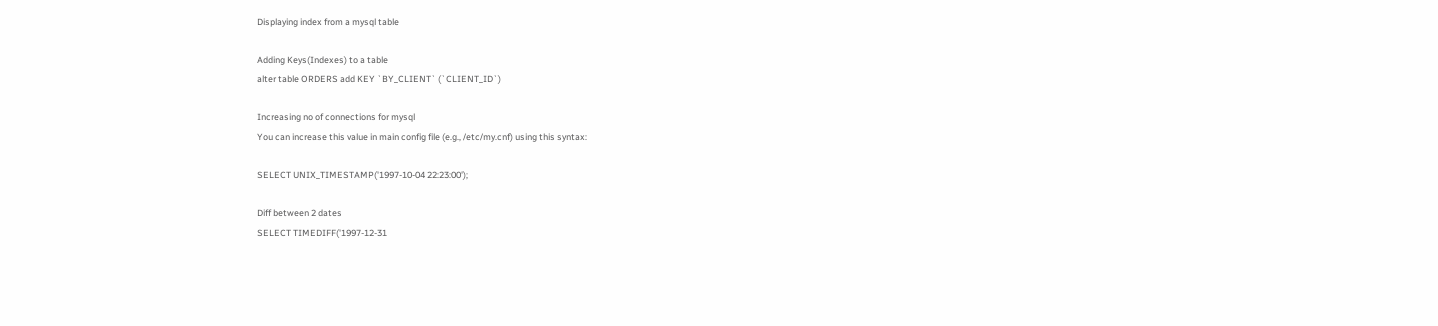Displaying index from a mysql table

Adding Keys(Indexes) to a table
alter table ORDERS add KEY `BY_CLIENT` (`CLIENT_ID`)

Increasing no of connections for mysql
You can increase this value in main config file (e.g., /etc/my.cnf) using this syntax:

SELECT UNIX_TIMESTAMP('1997-10-04 22:23:00');

Diff between 2 dates
SELECT TIMEDIFF('1997-12-31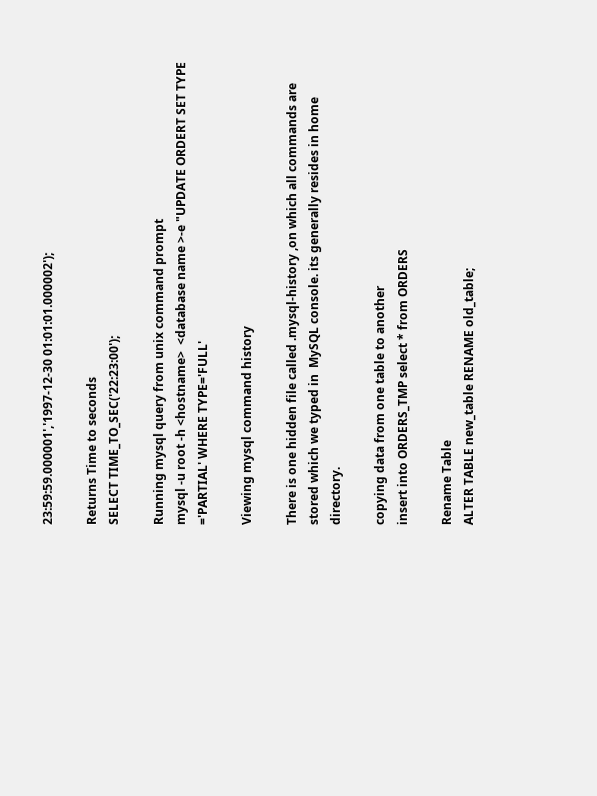23:59:59.000001','1997-12-30 01:01:01.000002');

Returns Time to seconds
SELECT TIME_TO_SEC('22:23:00');

Running mysql query from unix command prompt
mysql -u root -h <hostname>  <database name >-e "UPDATE ORDERT SET TYPE ='PARTIAL' WHERE TYPE='FULL'

Viewing mysql command history

There is one hidden file called .mysql-history ,on which all commands are stored which we typed in  MySQL console. its generally resides in home directory.

copying data from one table to another
insert into ORDERS_TMP select * from ORDERS

Rename Table
ALTER TABLE new_table RENAME old_table;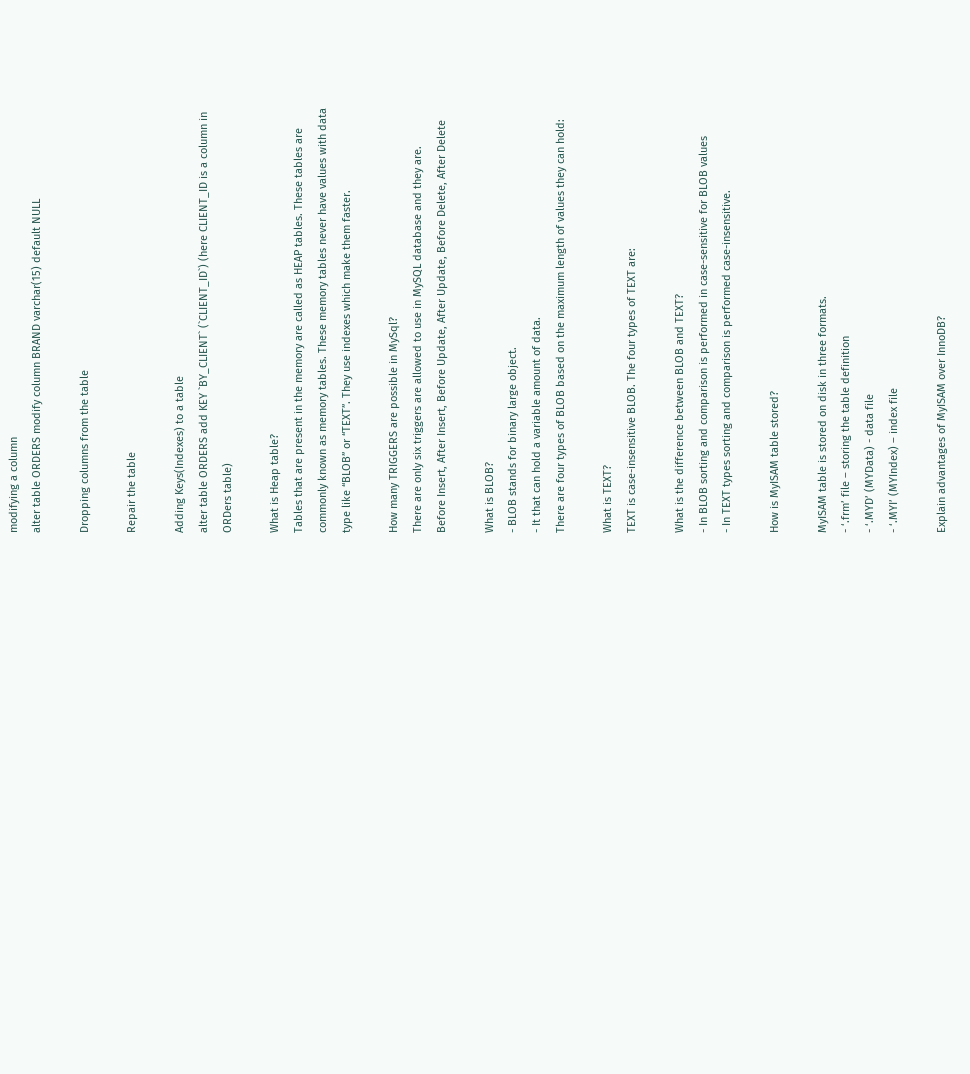modifying a column
alter table ORDERS modify column BRAND varchar(15) default NULL

Dropping columns from the table

Repair the table

Adding Keys(Indexes) to a table
alter table ORDERS add KEY `BY_CLIENT` (`CLIENT_ID`) (here CLIENT_ID is a column in ORDers table)

What is Heap table?
Tables that are present in the memory are called as HEAP tables. These tables are commonly known as memory tables. These memory tables never have values with data type like “BLOB” or “TEXT”. They use indexes which make them faster.

How many TRIGGERS are possible in MySql?
There are only six triggers are allowed to use in MySQL database and they are.
Before Insert, After Insert, Before Update, After Update, Before Delete, After Delete

What is BLOB?
- BLOB stands for binary large object.
- It that can hold a variable amount of data.
There are four types of BLOB based on the maximum length of values they can hold:

What is TEXT?
TEXT is case-insensitive BLOB. The four types of TEXT are:

What is the difference between BLOB and TEXT?
- In BLOB sorting and comparison is performed in case-sensitive for BLOB values
- In TEXT types sorting and comparison is performed case-insensitive.

How is MyISAM table stored?

MyISAM table is stored on disk in three formats.
- ‘.frm’ file – storing the table definition
- ‘.MYD’ (MYData) - data file
- ‘.MYI’ (MYIndex) – index file

Explain advantages of MyISAM over InnoDB?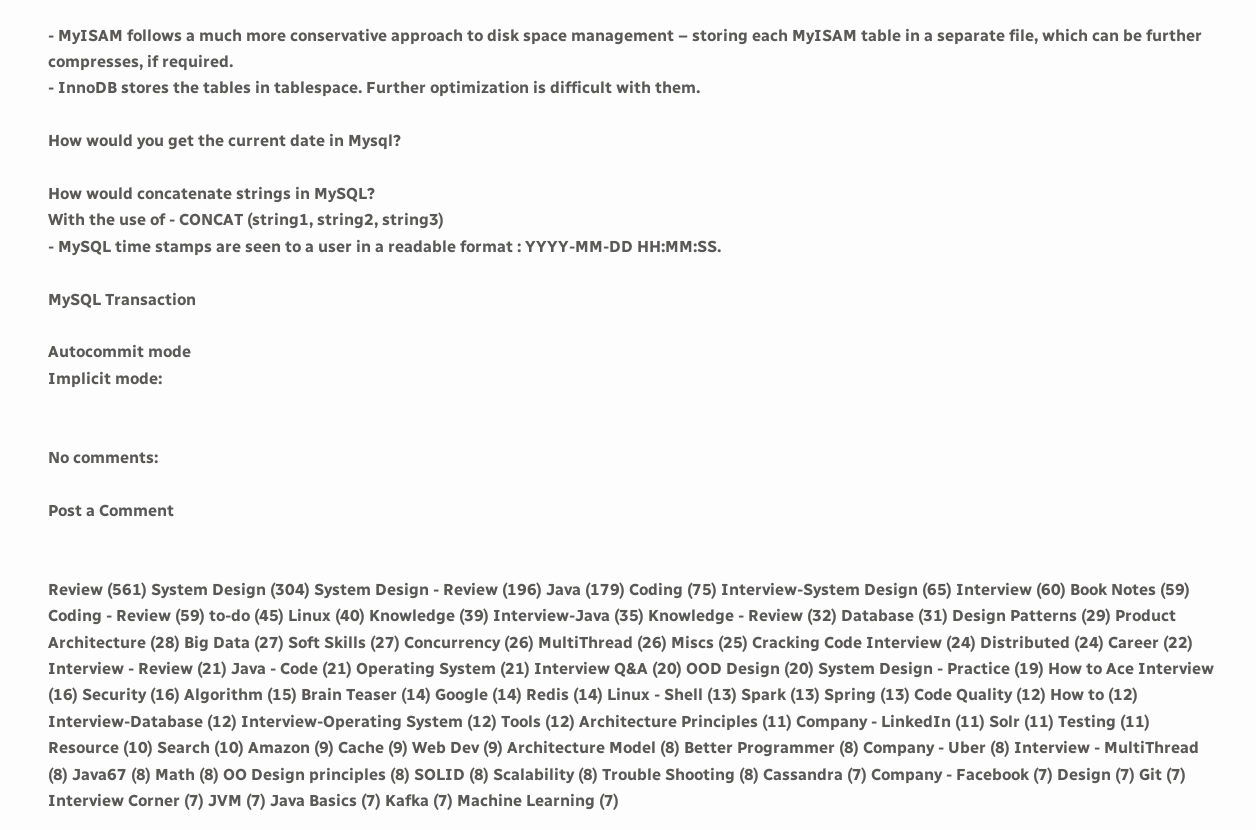- MyISAM follows a much more conservative approach to disk space management – storing each MyISAM table in a separate file, which can be further compresses, if required.
- InnoDB stores the tables in tablespace. Further optimization is difficult with them.

How would you get the current date in Mysql?

How would concatenate strings in MySQL?
With the use of - CONCAT (string1, string2, string3)
- MySQL time stamps are seen to a user in a readable format : YYYY-MM-DD HH:MM:SS.

MySQL Transaction

Autocommit mode
Implicit mode:


No comments:

Post a Comment


Review (561) System Design (304) System Design - Review (196) Java (179) Coding (75) Interview-System Design (65) Interview (60) Book Notes (59) Coding - Review (59) to-do (45) Linux (40) Knowledge (39) Interview-Java (35) Knowledge - Review (32) Database (31) Design Patterns (29) Product Architecture (28) Big Data (27) Soft Skills (27) Concurrency (26) MultiThread (26) Miscs (25) Cracking Code Interview (24) Distributed (24) Career (22) Interview - Review (21) Java - Code (21) Operating System (21) Interview Q&A (20) OOD Design (20) System Design - Practice (19) How to Ace Interview (16) Security (16) Algorithm (15) Brain Teaser (14) Google (14) Redis (14) Linux - Shell (13) Spark (13) Spring (13) Code Quality (12) How to (12) Interview-Database (12) Interview-Operating System (12) Tools (12) Architecture Principles (11) Company - LinkedIn (11) Solr (11) Testing (11) Resource (10) Search (10) Amazon (9) Cache (9) Web Dev (9) Architecture Model (8) Better Programmer (8) Company - Uber (8) Interview - MultiThread (8) Java67 (8) Math (8) OO Design principles (8) SOLID (8) Scalability (8) Trouble Shooting (8) Cassandra (7) Company - Facebook (7) Design (7) Git (7) Interview Corner (7) JVM (7) Java Basics (7) Kafka (7) Machine Learning (7)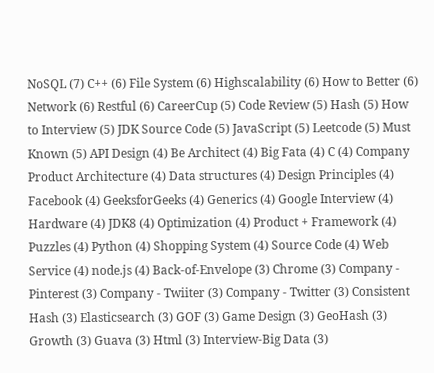NoSQL (7) C++ (6) File System (6) Highscalability (6) How to Better (6) Network (6) Restful (6) CareerCup (5) Code Review (5) Hash (5) How to Interview (5) JDK Source Code (5) JavaScript (5) Leetcode (5) Must Known (5) API Design (4) Be Architect (4) Big Fata (4) C (4) Company Product Architecture (4) Data structures (4) Design Principles (4) Facebook (4) GeeksforGeeks (4) Generics (4) Google Interview (4) Hardware (4) JDK8 (4) Optimization (4) Product + Framework (4) Puzzles (4) Python (4) Shopping System (4) Source Code (4) Web Service (4) node.js (4) Back-of-Envelope (3) Chrome (3) Company - Pinterest (3) Company - Twiiter (3) Company - Twitter (3) Consistent Hash (3) Elasticsearch (3) GOF (3) Game Design (3) GeoHash (3) Growth (3) Guava (3) Html (3) Interview-Big Data (3)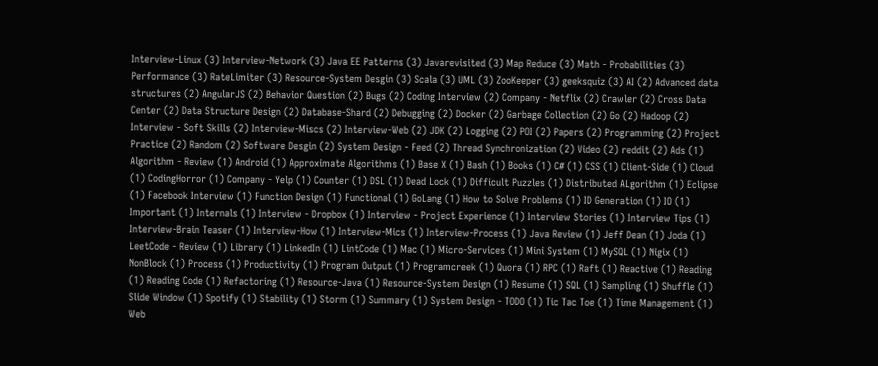Interview-Linux (3) Interview-Network (3) Java EE Patterns (3) Javarevisited (3) Map Reduce (3) Math - Probabilities (3) Performance (3) RateLimiter (3) Resource-System Desgin (3) Scala (3) UML (3) ZooKeeper (3) geeksquiz (3) AI (2) Advanced data structures (2) AngularJS (2) Behavior Question (2) Bugs (2) Coding Interview (2) Company - Netflix (2) Crawler (2) Cross Data Center (2) Data Structure Design (2) Database-Shard (2) Debugging (2) Docker (2) Garbage Collection (2) Go (2) Hadoop (2) Interview - Soft Skills (2) Interview-Miscs (2) Interview-Web (2) JDK (2) Logging (2) POI (2) Papers (2) Programming (2) Project Practice (2) Random (2) Software Desgin (2) System Design - Feed (2) Thread Synchronization (2) Video (2) reddit (2) Ads (1) Algorithm - Review (1) Android (1) Approximate Algorithms (1) Base X (1) Bash (1) Books (1) C# (1) CSS (1) Client-Side (1) Cloud (1) CodingHorror (1) Company - Yelp (1) Counter (1) DSL (1) Dead Lock (1) Difficult Puzzles (1) Distributed ALgorithm (1) Eclipse (1) Facebook Interview (1) Function Design (1) Functional (1) GoLang (1) How to Solve Problems (1) ID Generation (1) IO (1) Important (1) Internals (1) Interview - Dropbox (1) Interview - Project Experience (1) Interview Stories (1) Interview Tips (1) Interview-Brain Teaser (1) Interview-How (1) Interview-Mics (1) Interview-Process (1) Java Review (1) Jeff Dean (1) Joda (1) LeetCode - Review (1) Library (1) LinkedIn (1) LintCode (1) Mac (1) Micro-Services (1) Mini System (1) MySQL (1) Nigix (1) NonBlock (1) Process (1) Productivity (1) Program Output (1) Programcreek (1) Quora (1) RPC (1) Raft (1) Reactive (1) Reading (1) Reading Code (1) Refactoring (1) Resource-Java (1) Resource-System Design (1) Resume (1) SQL (1) Sampling (1) Shuffle (1) Slide Window (1) Spotify (1) Stability (1) Storm (1) Summary (1) System Design - TODO (1) Tic Tac Toe (1) Time Management (1) Web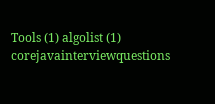Tools (1) algolist (1) corejavainterviewquestions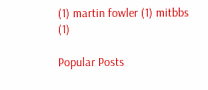(1) martin fowler (1) mitbbs (1)

Popular Posts